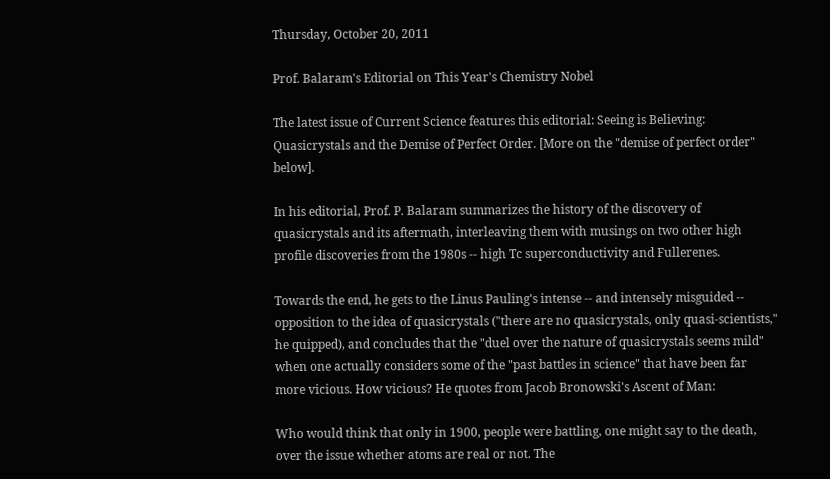Thursday, October 20, 2011

Prof. Balaram's Editorial on This Year's Chemistry Nobel

The latest issue of Current Science features this editorial: Seeing is Believing: Quasicrystals and the Demise of Perfect Order. [More on the "demise of perfect order" below].

In his editorial, Prof. P. Balaram summarizes the history of the discovery of quasicrystals and its aftermath, interleaving them with musings on two other high profile discoveries from the 1980s -- high Tc superconductivity and Fullerenes.

Towards the end, he gets to the Linus Pauling's intense -- and intensely misguided -- opposition to the idea of quasicrystals ("there are no quasicrystals, only quasi-scientists," he quipped), and concludes that the "duel over the nature of quasicrystals seems mild" when one actually considers some of the "past battles in science" that have been far more vicious. How vicious? He quotes from Jacob Bronowski's Ascent of Man:

Who would think that only in 1900, people were battling, one might say to the death, over the issue whether atoms are real or not. The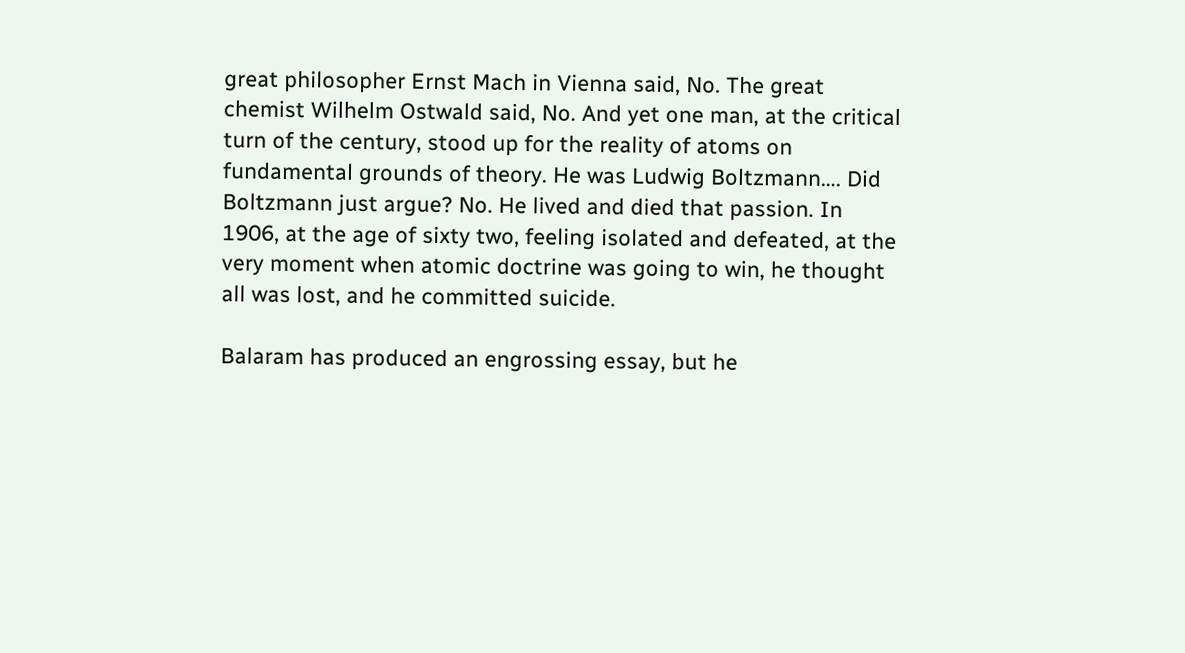great philosopher Ernst Mach in Vienna said, No. The great chemist Wilhelm Ostwald said, No. And yet one man, at the critical turn of the century, stood up for the reality of atoms on fundamental grounds of theory. He was Ludwig Boltzmann…. Did Boltzmann just argue? No. He lived and died that passion. In 1906, at the age of sixty two, feeling isolated and defeated, at the very moment when atomic doctrine was going to win, he thought all was lost, and he committed suicide.

Balaram has produced an engrossing essay, but he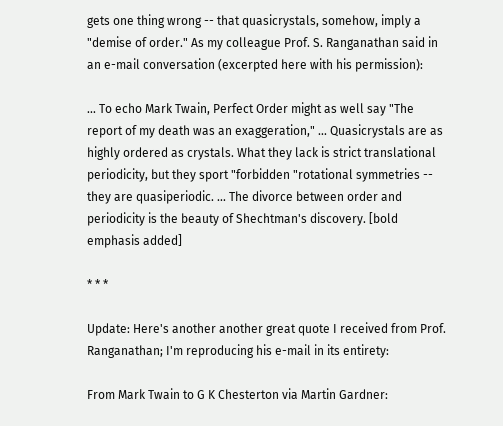gets one thing wrong -- that quasicrystals, somehow, imply a "demise of order." As my colleague Prof. S. Ranganathan said in an e-mail conversation (excerpted here with his permission):

... To echo Mark Twain, Perfect Order might as well say "The report of my death was an exaggeration," ... Quasicrystals are as highly ordered as crystals. What they lack is strict translational periodicity, but they sport "forbidden "rotational symmetries -- they are quasiperiodic. ... The divorce between order and periodicity is the beauty of Shechtman's discovery. [bold emphasis added]

* * *

Update: Here's another another great quote I received from Prof. Ranganathan; I'm reproducing his e-mail in its entirety:

From Mark Twain to G K Chesterton via Martin Gardner: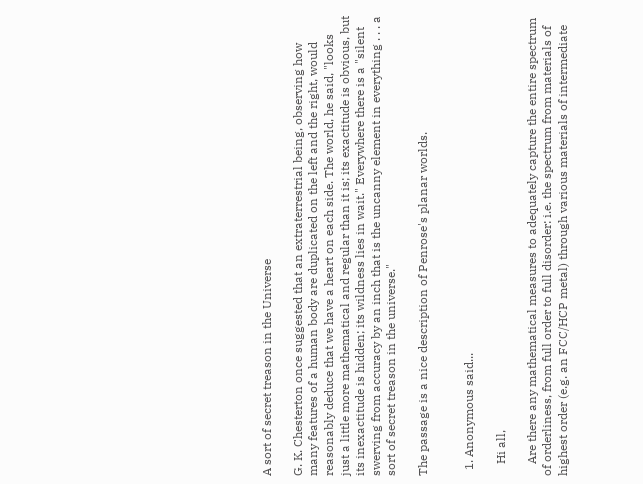A sort of secret treason in the Universe

G. K. Chesterton once suggested that an extraterrestrial being, observing how many features of a human body are duplicated on the left and the right, would reasonably deduce that we have a heart on each side. The world, he said, "looks just a little more mathematical and regular than it is; its exactitude is obvious, but its inexactitude is hidden; its wildness lies in wait." Everywhere there is a "silent swerving from accuracy by an inch that is the uncanny element in everything . . . a sort of secret treason in the universe."

The passage is a nice description of Penrose's planar worlds.


  1. Anonymous said...

    Hi all,

    Are there any mathematical measures to adequately capture the entire spectrum of orderliness, from full order to full disorder: i.e. the spectrum from materials of highest order (e.g. an FCC/HCP metal) through various materials of intermediate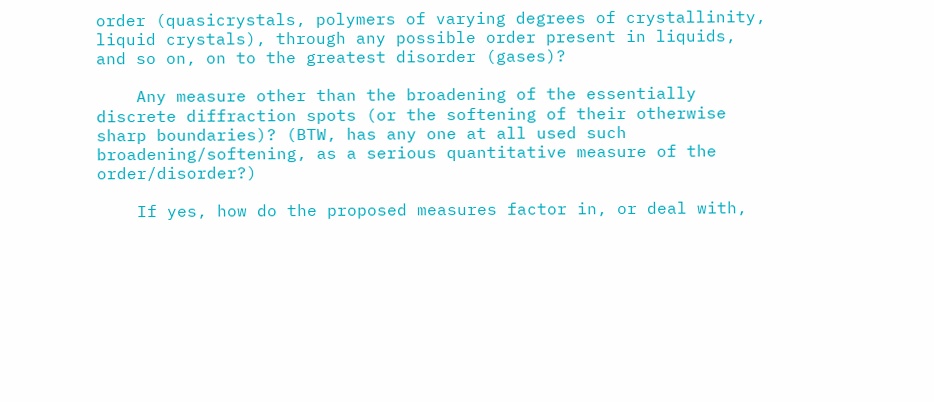order (quasicrystals, polymers of varying degrees of crystallinity, liquid crystals), through any possible order present in liquids, and so on, on to the greatest disorder (gases)?

    Any measure other than the broadening of the essentially discrete diffraction spots (or the softening of their otherwise sharp boundaries)? (BTW, has any one at all used such broadening/softening, as a serious quantitative measure of the order/disorder?)

    If yes, how do the proposed measures factor in, or deal with,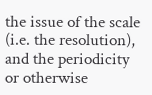the issue of the scale (i.e. the resolution), and the periodicity or otherwise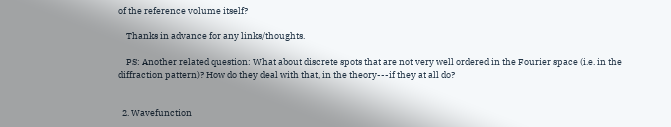of the reference volume itself?

    Thanks in advance for any links/thoughts.

    PS: Another related question: What about discrete spots that are not very well ordered in the Fourier space (i.e. in the diffraction pattern)? How do they deal with that, in the theory---if they at all do?


  2. Wavefunction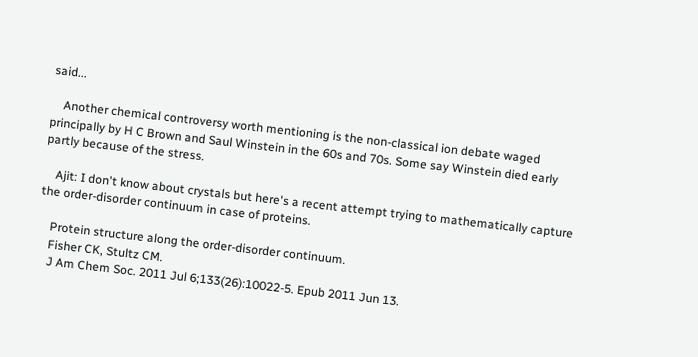said...

    Another chemical controversy worth mentioning is the non-classical ion debate waged principally by H C Brown and Saul Winstein in the 60s and 70s. Some say Winstein died early partly because of the stress.

    Ajit: I don't know about crystals but here's a recent attempt trying to mathematically capture the order-disorder continuum in case of proteins.

    Protein structure along the order-disorder continuum.
    Fisher CK, Stultz CM.
    J Am Chem Soc. 2011 Jul 6;133(26):10022-5. Epub 2011 Jun 13.